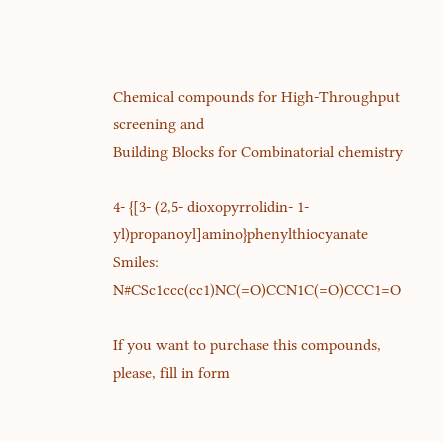Chemical compounds for High-Throughput screening and
Building Blocks for Combinatorial chemistry

4- {[3- (2,5- dioxopyrrolidin- 1- yl)propanoyl]amino}phenylthiocyanate
Smiles: N#CSc1ccc(cc1)NC(=O)CCN1C(=O)CCC1=O

If you want to purchase this compounds, please, fill in form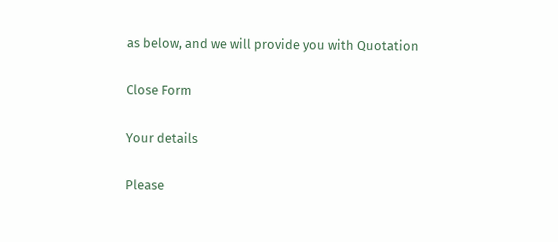as below, and we will provide you with Quotation

Close Form

Your details

Please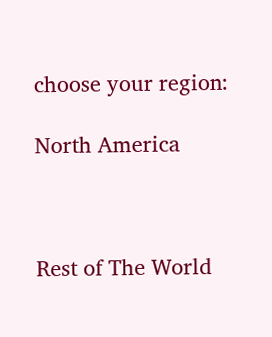choose your region:

North America



Rest of The World